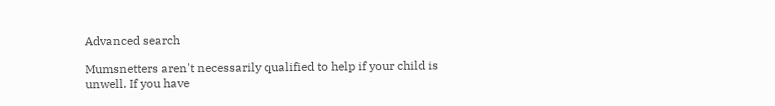Advanced search

Mumsnetters aren't necessarily qualified to help if your child is unwell. If you have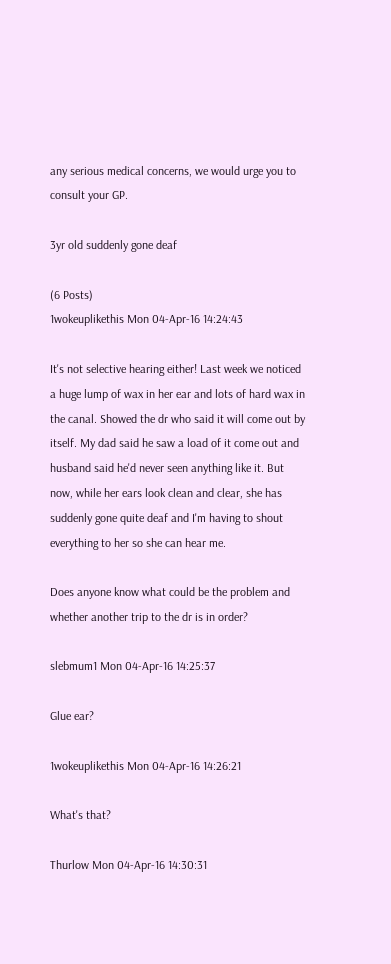any serious medical concerns, we would urge you to consult your GP.

3yr old suddenly gone deaf

(6 Posts)
1wokeuplikethis Mon 04-Apr-16 14:24:43

It's not selective hearing either! Last week we noticed a huge lump of wax in her ear and lots of hard wax in the canal. Showed the dr who said it will come out by itself. My dad said he saw a load of it come out and husband said he'd never seen anything like it. But now, while her ears look clean and clear, she has suddenly gone quite deaf and I'm having to shout everything to her so she can hear me.

Does anyone know what could be the problem and whether another trip to the dr is in order?

slebmum1 Mon 04-Apr-16 14:25:37

Glue ear?

1wokeuplikethis Mon 04-Apr-16 14:26:21

What's that?

Thurlow Mon 04-Apr-16 14:30:31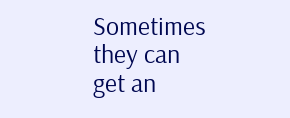Sometimes they can get an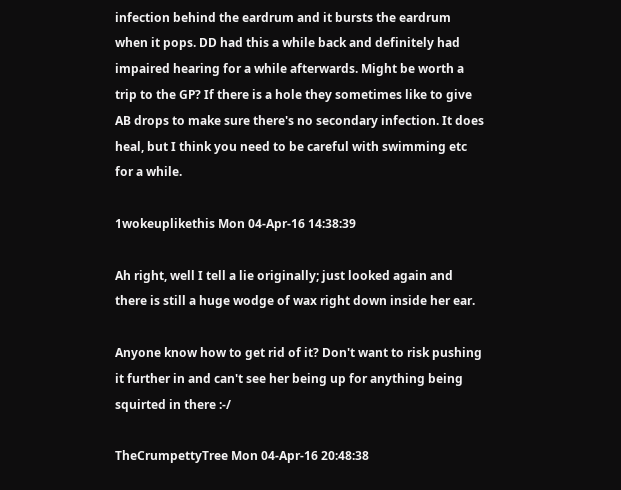infection behind the eardrum and it bursts the eardrum when it pops. DD had this a while back and definitely had impaired hearing for a while afterwards. Might be worth a trip to the GP? If there is a hole they sometimes like to give AB drops to make sure there's no secondary infection. It does heal, but I think you need to be careful with swimming etc for a while.

1wokeuplikethis Mon 04-Apr-16 14:38:39

Ah right, well I tell a lie originally; just looked again and there is still a huge wodge of wax right down inside her ear.

Anyone know how to get rid of it? Don't want to risk pushing it further in and can't see her being up for anything being squirted in there :-/

TheCrumpettyTree Mon 04-Apr-16 20:48:38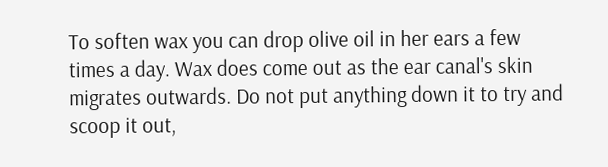To soften wax you can drop olive oil in her ears a few times a day. Wax does come out as the ear canal's skin migrates outwards. Do not put anything down it to try and scoop it out,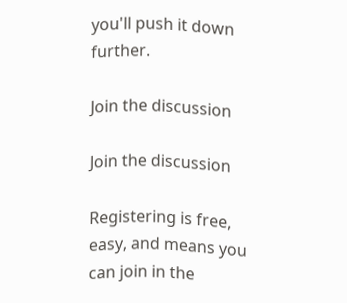you'll push it down further.

Join the discussion

Join the discussion

Registering is free, easy, and means you can join in the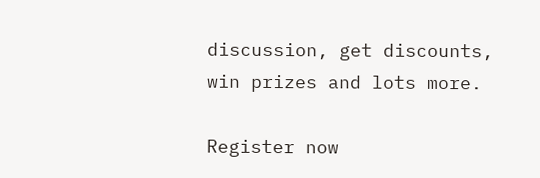discussion, get discounts, win prizes and lots more.

Register now